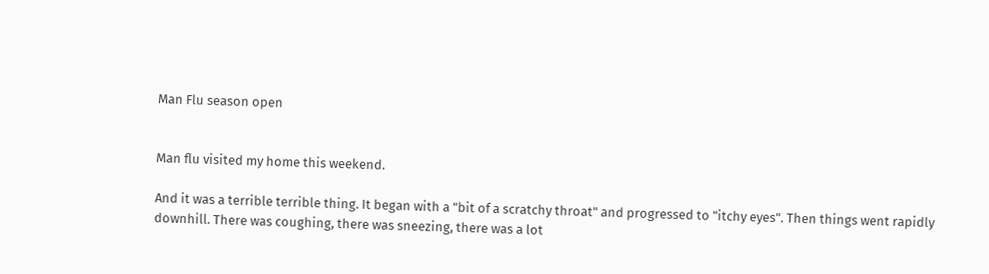Man Flu season open


Man flu visited my home this weekend.

And it was a terrible terrible thing. It began with a "bit of a scratchy throat" and progressed to "itchy eyes". Then things went rapidly downhill. There was coughing, there was sneezing, there was a lot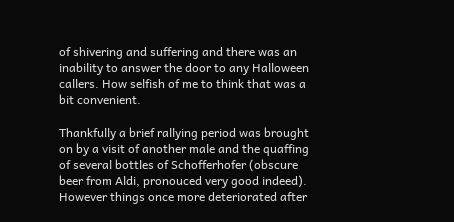of shivering and suffering and there was an inability to answer the door to any Halloween callers. How selfish of me to think that was a bit convenient.

Thankfully a brief rallying period was brought on by a visit of another male and the quaffing of several bottles of Schofferhofer (obscure beer from Aldi, pronouced very good indeed). However things once more deteriorated after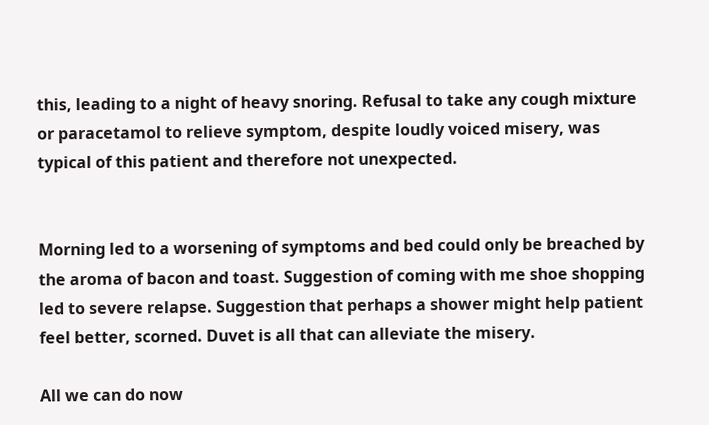this, leading to a night of heavy snoring. Refusal to take any cough mixture or paracetamol to relieve symptom, despite loudly voiced misery, was typical of this patient and therefore not unexpected.


Morning led to a worsening of symptoms and bed could only be breached by the aroma of bacon and toast. Suggestion of coming with me shoe shopping led to severe relapse. Suggestion that perhaps a shower might help patient feel better, scorned. Duvet is all that can alleviate the misery.

All we can do now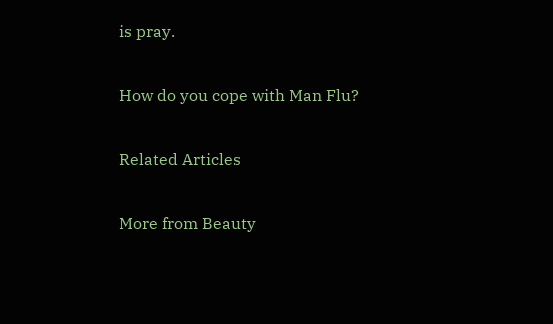is pray.

How do you cope with Man Flu?

Related Articles

More from Beauty